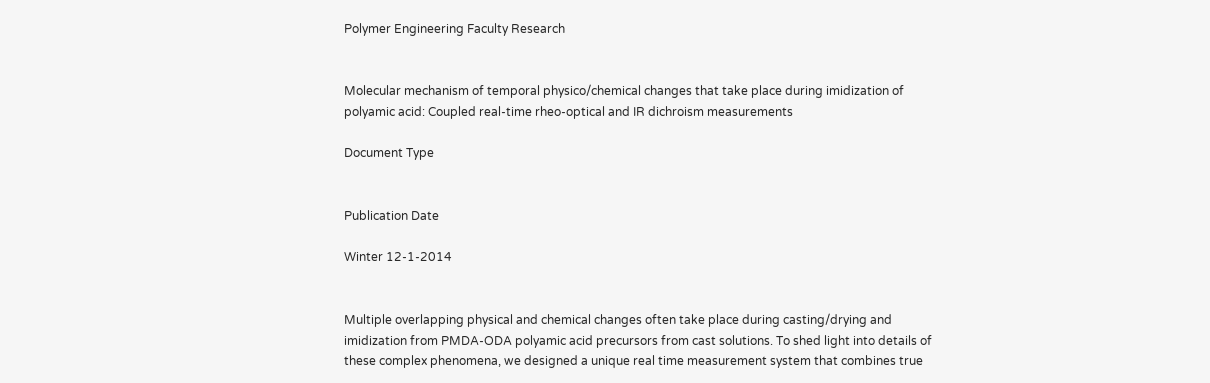Polymer Engineering Faculty Research


Molecular mechanism of temporal physico/chemical changes that take place during imidization of polyamic acid: Coupled real-time rheo-optical and IR dichroism measurements

Document Type


Publication Date

Winter 12-1-2014


Multiple overlapping physical and chemical changes often take place during casting/drying and imidization from PMDA-ODA polyamic acid precursors from cast solutions. To shed light into details of these complex phenomena, we designed a unique real time measurement system that combines true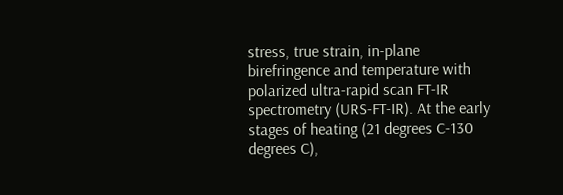stress, true strain, in-plane birefringence and temperature with polarized ultra-rapid scan FT-IR spectrometry (URS-FT-IR). At the early stages of heating (21 degrees C-130 degrees C),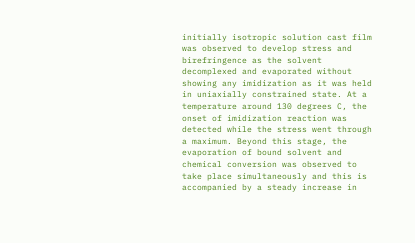initially isotropic solution cast film was observed to develop stress and birefringence as the solvent decomplexed and evaporated without showing any imidization as it was held in uniaxially constrained state. At a temperature around 130 degrees C, the onset of imidization reaction was detected while the stress went through a maximum. Beyond this stage, the evaporation of bound solvent and chemical conversion was observed to take place simultaneously and this is accompanied by a steady increase in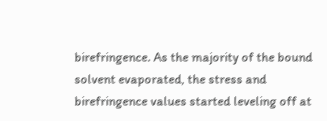birefringence. As the majority of the bound solvent evaporated, the stress and birefringence values started leveling off at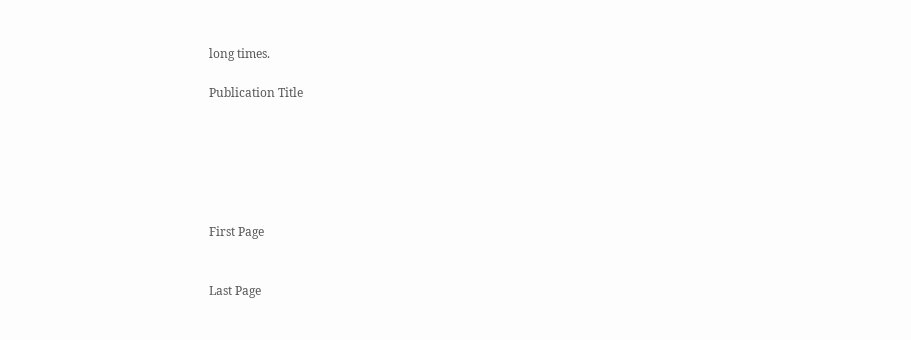long times.

Publication Title






First Page


Last Page